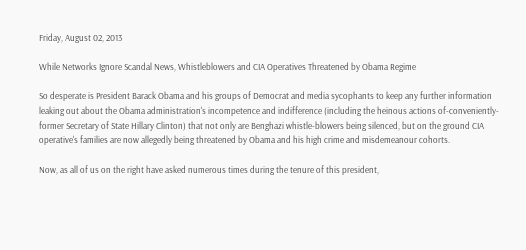Friday, August 02, 2013

While Networks Ignore Scandal News, Whistleblowers and CIA Operatives Threatened by Obama Regime

So desperate is President Barack Obama and his groups of Democrat and media sycophants to keep any further information leaking out about the Obama administration's incompetence and indifference (including the heinous actions of-conveniently-former Secretary of State Hillary Clinton) that not only are Benghazi whistle-blowers being silenced, but on the ground CIA operative's families are now allegedly being threatened by Obama and his high crime and misdemeanour cohorts.

Now, as all of us on the right have asked numerous times during the tenure of this president,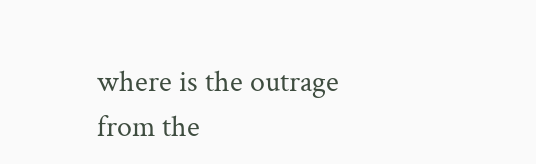where is the outrage from the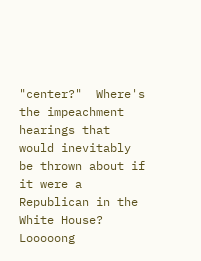"center?"  Where's the impeachment hearings that would inevitably be thrown about if it were a Republican in the White House?  Looooong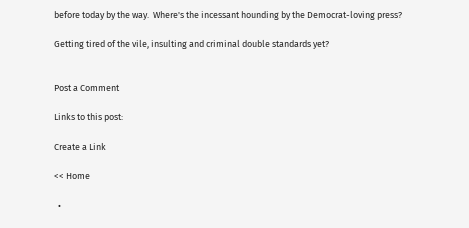before today by the way.  Where's the incessant hounding by the Democrat-loving press?

Getting tired of the vile, insulting and criminal double standards yet?


Post a Comment

Links to this post:

Create a Link

<< Home

  •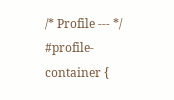/* Profile --- */ #profile-container {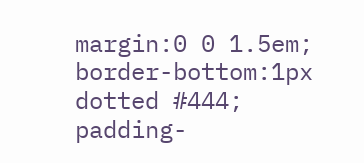margin:0 0 1.5em; border-bottom:1px dotted #444; padding-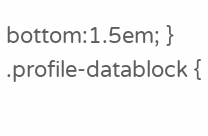bottom:1.5em; } .profile-datablock {